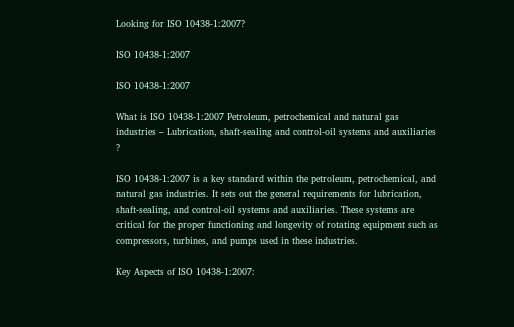Looking for ISO 10438-1:2007?

ISO 10438-1:2007

ISO 10438-1:2007

What is ISO 10438-1:2007 Petroleum, petrochemical and natural gas industries – Lubrication, shaft-sealing and control-oil systems and auxiliaries ?

ISO 10438-1:2007 is a key standard within the petroleum, petrochemical, and natural gas industries. It sets out the general requirements for lubrication, shaft-sealing, and control-oil systems and auxiliaries. These systems are critical for the proper functioning and longevity of rotating equipment such as compressors, turbines, and pumps used in these industries.

Key Aspects of ISO 10438-1:2007: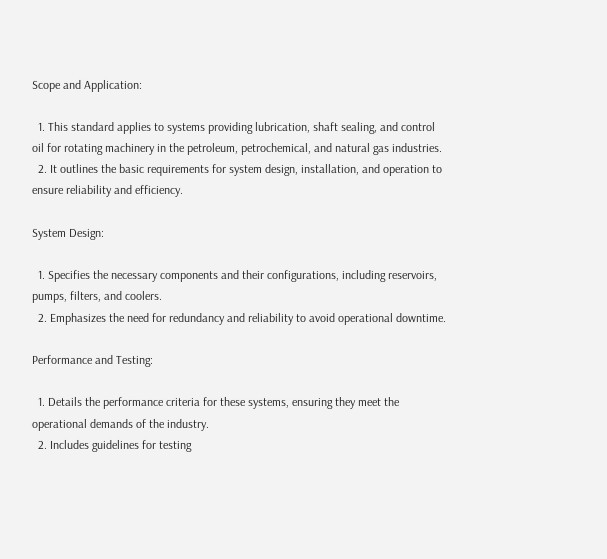Scope and Application:

  1. This standard applies to systems providing lubrication, shaft sealing, and control oil for rotating machinery in the petroleum, petrochemical, and natural gas industries.
  2. It outlines the basic requirements for system design, installation, and operation to ensure reliability and efficiency.

System Design:

  1. Specifies the necessary components and their configurations, including reservoirs, pumps, filters, and coolers.
  2. Emphasizes the need for redundancy and reliability to avoid operational downtime.

Performance and Testing:

  1. Details the performance criteria for these systems, ensuring they meet the operational demands of the industry.
  2. Includes guidelines for testing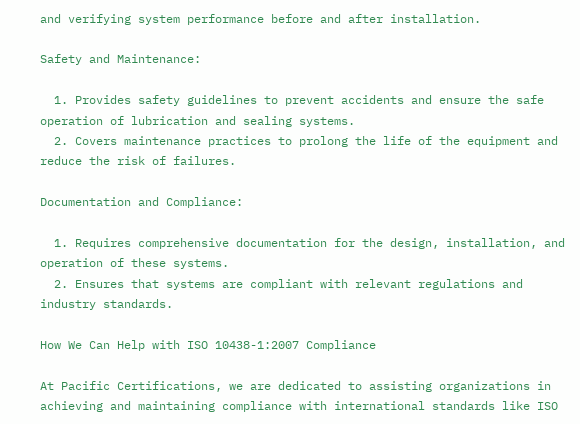and verifying system performance before and after installation.

Safety and Maintenance:

  1. Provides safety guidelines to prevent accidents and ensure the safe operation of lubrication and sealing systems.
  2. Covers maintenance practices to prolong the life of the equipment and reduce the risk of failures.

Documentation and Compliance:

  1. Requires comprehensive documentation for the design, installation, and operation of these systems.
  2. Ensures that systems are compliant with relevant regulations and industry standards.

How We Can Help with ISO 10438-1:2007 Compliance

At Pacific Certifications, we are dedicated to assisting organizations in achieving and maintaining compliance with international standards like ISO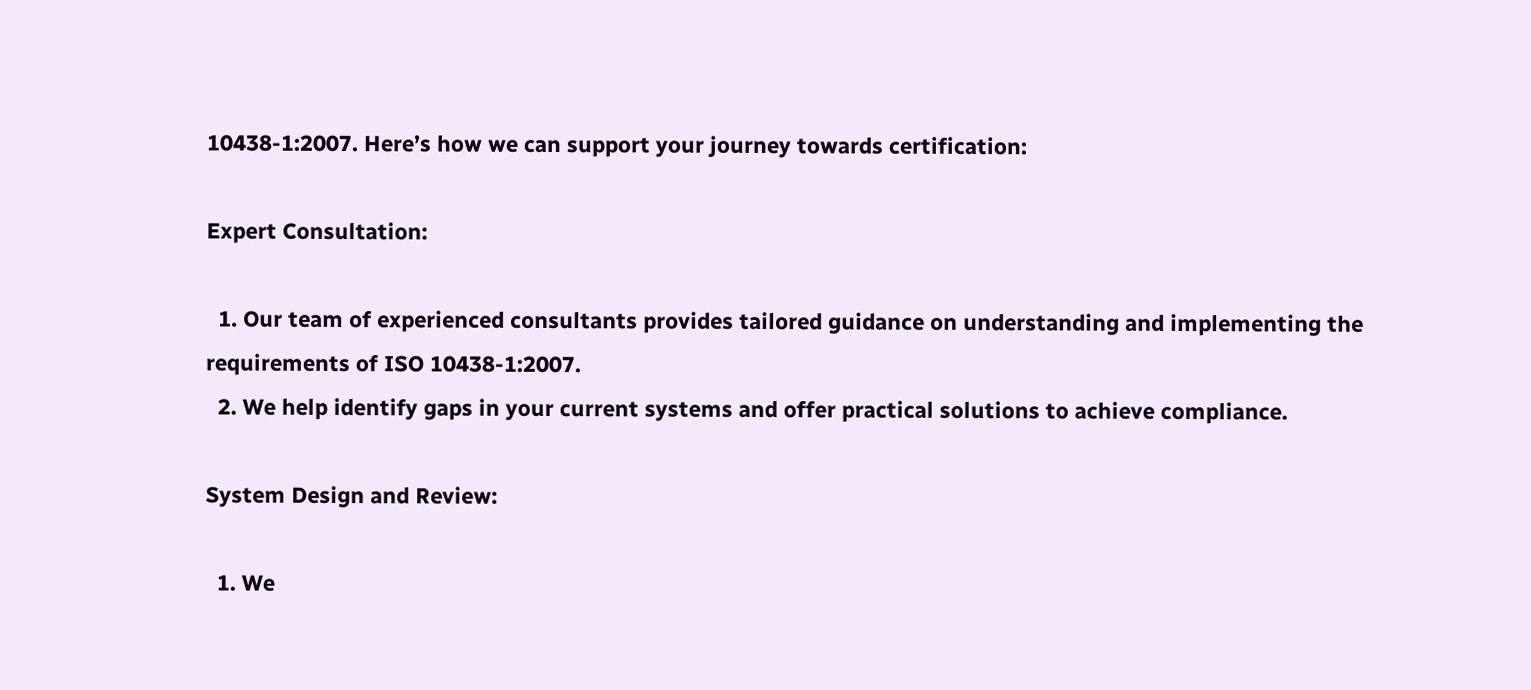10438-1:2007. Here’s how we can support your journey towards certification:

Expert Consultation:

  1. Our team of experienced consultants provides tailored guidance on understanding and implementing the requirements of ISO 10438-1:2007.
  2. We help identify gaps in your current systems and offer practical solutions to achieve compliance.

System Design and Review:

  1. We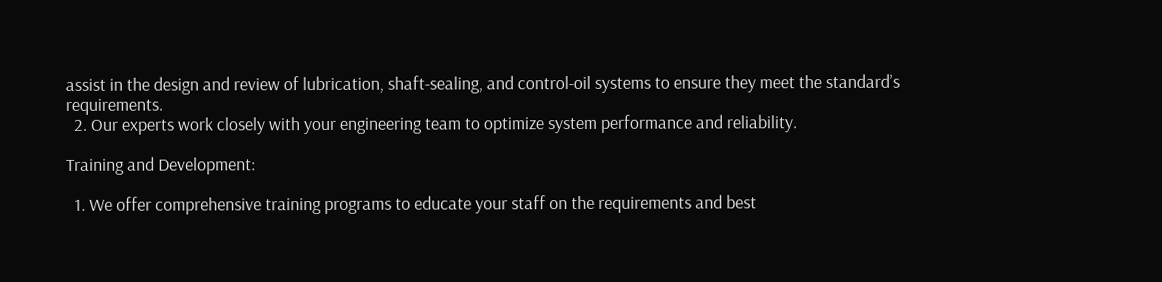assist in the design and review of lubrication, shaft-sealing, and control-oil systems to ensure they meet the standard’s requirements.
  2. Our experts work closely with your engineering team to optimize system performance and reliability.

Training and Development:

  1. We offer comprehensive training programs to educate your staff on the requirements and best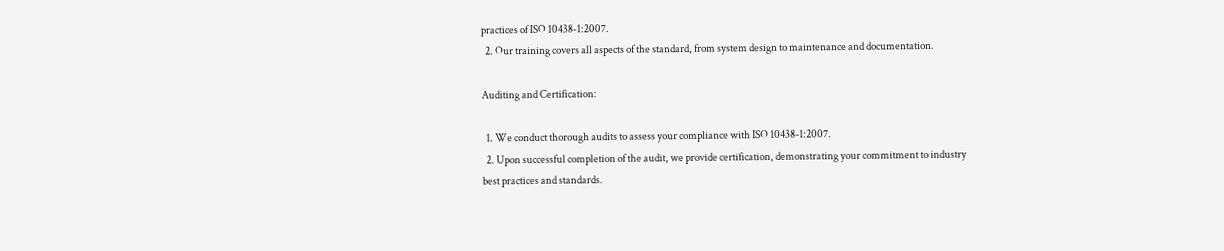practices of ISO 10438-1:2007.
  2. Our training covers all aspects of the standard, from system design to maintenance and documentation.

Auditing and Certification:

  1. We conduct thorough audits to assess your compliance with ISO 10438-1:2007.
  2. Upon successful completion of the audit, we provide certification, demonstrating your commitment to industry best practices and standards.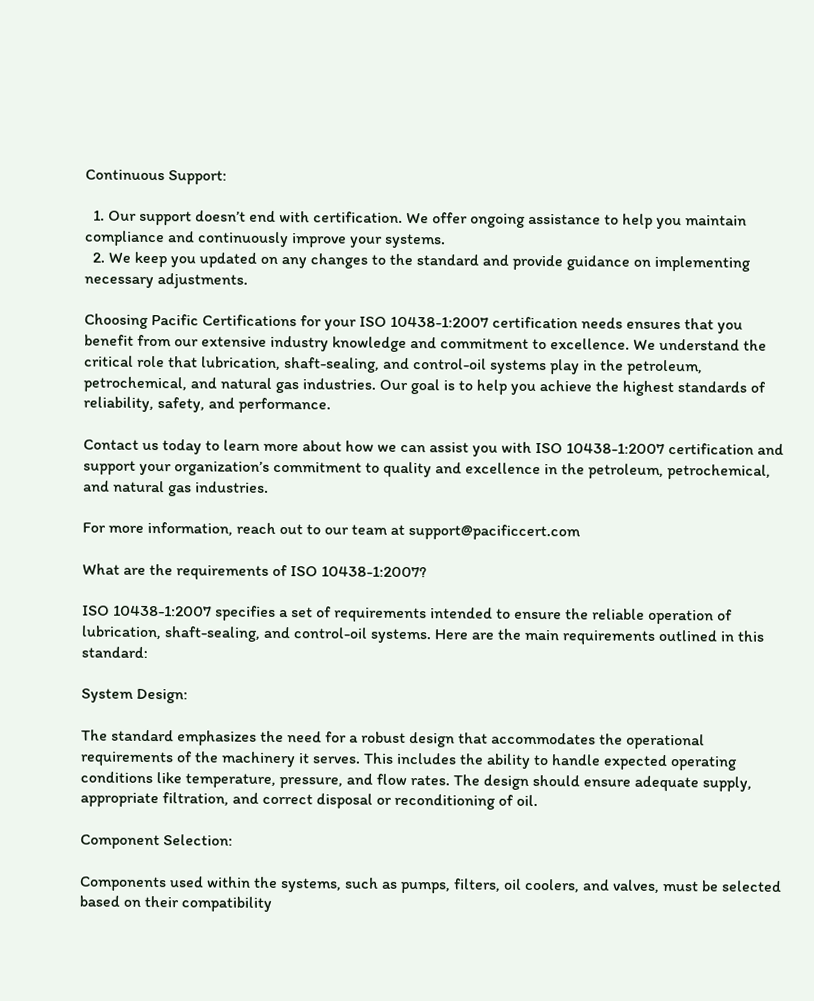Continuous Support:

  1. Our support doesn’t end with certification. We offer ongoing assistance to help you maintain compliance and continuously improve your systems.
  2. We keep you updated on any changes to the standard and provide guidance on implementing necessary adjustments.

Choosing Pacific Certifications for your ISO 10438-1:2007 certification needs ensures that you benefit from our extensive industry knowledge and commitment to excellence. We understand the critical role that lubrication, shaft-sealing, and control-oil systems play in the petroleum, petrochemical, and natural gas industries. Our goal is to help you achieve the highest standards of reliability, safety, and performance.

Contact us today to learn more about how we can assist you with ISO 10438-1:2007 certification and support your organization’s commitment to quality and excellence in the petroleum, petrochemical, and natural gas industries.

For more information, reach out to our team at support@pacificcert.com

What are the requirements of ISO 10438-1:2007?

ISO 10438-1:2007 specifies a set of requirements intended to ensure the reliable operation of lubrication, shaft-sealing, and control-oil systems. Here are the main requirements outlined in this standard:

System Design:

The standard emphasizes the need for a robust design that accommodates the operational requirements of the machinery it serves. This includes the ability to handle expected operating conditions like temperature, pressure, and flow rates. The design should ensure adequate supply, appropriate filtration, and correct disposal or reconditioning of oil.

Component Selection:

Components used within the systems, such as pumps, filters, oil coolers, and valves, must be selected based on their compatibility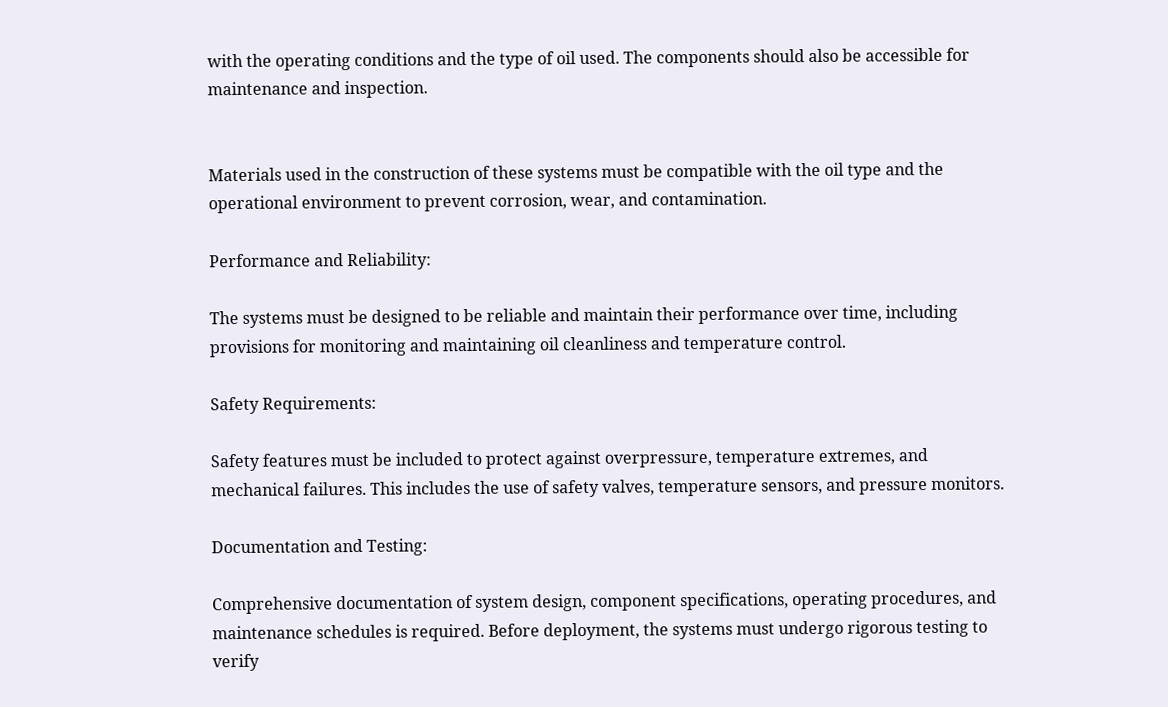with the operating conditions and the type of oil used. The components should also be accessible for maintenance and inspection.


Materials used in the construction of these systems must be compatible with the oil type and the operational environment to prevent corrosion, wear, and contamination.

Performance and Reliability:

The systems must be designed to be reliable and maintain their performance over time, including provisions for monitoring and maintaining oil cleanliness and temperature control.

Safety Requirements:

Safety features must be included to protect against overpressure, temperature extremes, and mechanical failures. This includes the use of safety valves, temperature sensors, and pressure monitors.

Documentation and Testing:

Comprehensive documentation of system design, component specifications, operating procedures, and maintenance schedules is required. Before deployment, the systems must undergo rigorous testing to verify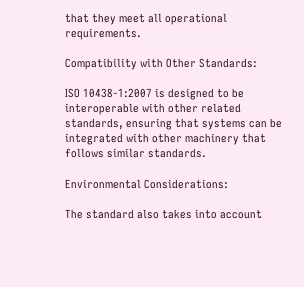that they meet all operational requirements.

Compatibility with Other Standards:

ISO 10438-1:2007 is designed to be interoperable with other related standards, ensuring that systems can be integrated with other machinery that follows similar standards.

Environmental Considerations:

The standard also takes into account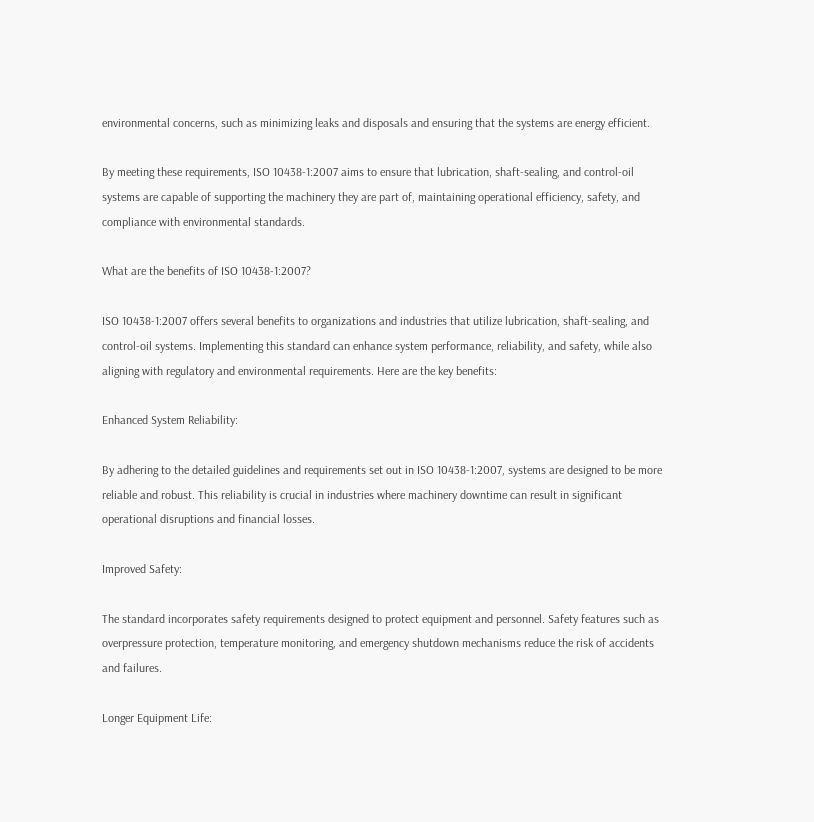environmental concerns, such as minimizing leaks and disposals and ensuring that the systems are energy efficient.

By meeting these requirements, ISO 10438-1:2007 aims to ensure that lubrication, shaft-sealing, and control-oil systems are capable of supporting the machinery they are part of, maintaining operational efficiency, safety, and compliance with environmental standards.

What are the benefits of ISO 10438-1:2007?

ISO 10438-1:2007 offers several benefits to organizations and industries that utilize lubrication, shaft-sealing, and control-oil systems. Implementing this standard can enhance system performance, reliability, and safety, while also aligning with regulatory and environmental requirements. Here are the key benefits:

Enhanced System Reliability:

By adhering to the detailed guidelines and requirements set out in ISO 10438-1:2007, systems are designed to be more reliable and robust. This reliability is crucial in industries where machinery downtime can result in significant operational disruptions and financial losses.

Improved Safety:

The standard incorporates safety requirements designed to protect equipment and personnel. Safety features such as overpressure protection, temperature monitoring, and emergency shutdown mechanisms reduce the risk of accidents and failures.

Longer Equipment Life: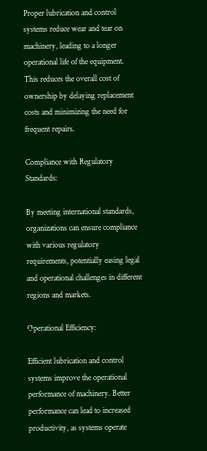Proper lubrication and control systems reduce wear and tear on machinery, leading to a longer operational life of the equipment. This reduces the overall cost of ownership by delaying replacement costs and minimizing the need for frequent repairs.

Compliance with Regulatory Standards:

By meeting international standards, organizations can ensure compliance with various regulatory requirements, potentially easing legal and operational challenges in different regions and markets.

Operational Efficiency:

Efficient lubrication and control systems improve the operational performance of machinery. Better performance can lead to increased productivity, as systems operate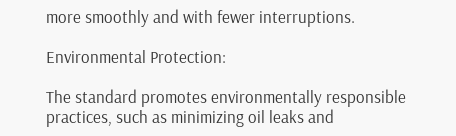more smoothly and with fewer interruptions.

Environmental Protection:

The standard promotes environmentally responsible practices, such as minimizing oil leaks and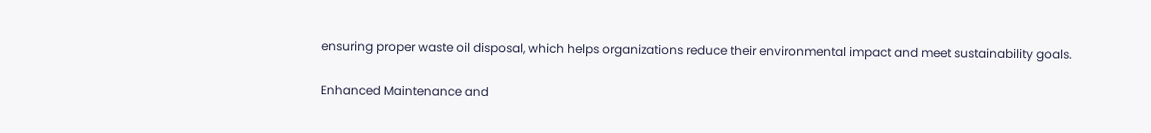ensuring proper waste oil disposal, which helps organizations reduce their environmental impact and meet sustainability goals.

Enhanced Maintenance and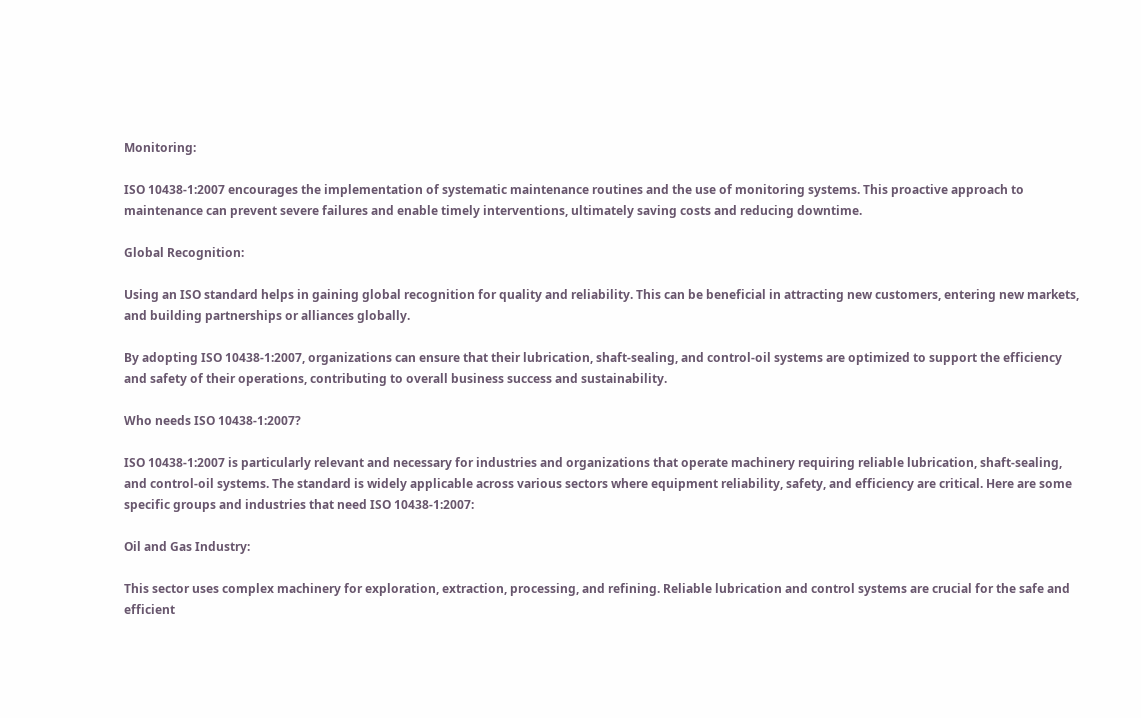Monitoring:

ISO 10438-1:2007 encourages the implementation of systematic maintenance routines and the use of monitoring systems. This proactive approach to maintenance can prevent severe failures and enable timely interventions, ultimately saving costs and reducing downtime.

Global Recognition:

Using an ISO standard helps in gaining global recognition for quality and reliability. This can be beneficial in attracting new customers, entering new markets, and building partnerships or alliances globally.

By adopting ISO 10438-1:2007, organizations can ensure that their lubrication, shaft-sealing, and control-oil systems are optimized to support the efficiency and safety of their operations, contributing to overall business success and sustainability.

Who needs ISO 10438-1:2007?

ISO 10438-1:2007 is particularly relevant and necessary for industries and organizations that operate machinery requiring reliable lubrication, shaft-sealing, and control-oil systems. The standard is widely applicable across various sectors where equipment reliability, safety, and efficiency are critical. Here are some specific groups and industries that need ISO 10438-1:2007:

Oil and Gas Industry:

This sector uses complex machinery for exploration, extraction, processing, and refining. Reliable lubrication and control systems are crucial for the safe and efficient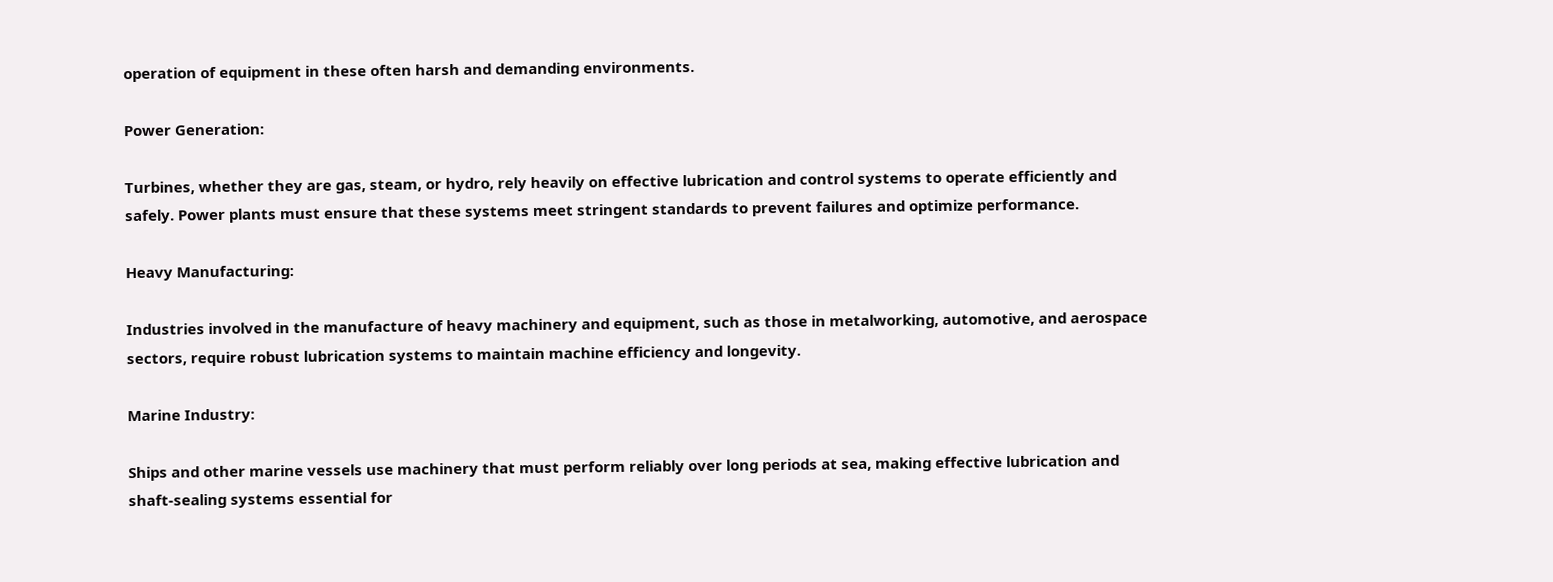operation of equipment in these often harsh and demanding environments.

Power Generation:

Turbines, whether they are gas, steam, or hydro, rely heavily on effective lubrication and control systems to operate efficiently and safely. Power plants must ensure that these systems meet stringent standards to prevent failures and optimize performance.

Heavy Manufacturing:

Industries involved in the manufacture of heavy machinery and equipment, such as those in metalworking, automotive, and aerospace sectors, require robust lubrication systems to maintain machine efficiency and longevity.

Marine Industry:

Ships and other marine vessels use machinery that must perform reliably over long periods at sea, making effective lubrication and shaft-sealing systems essential for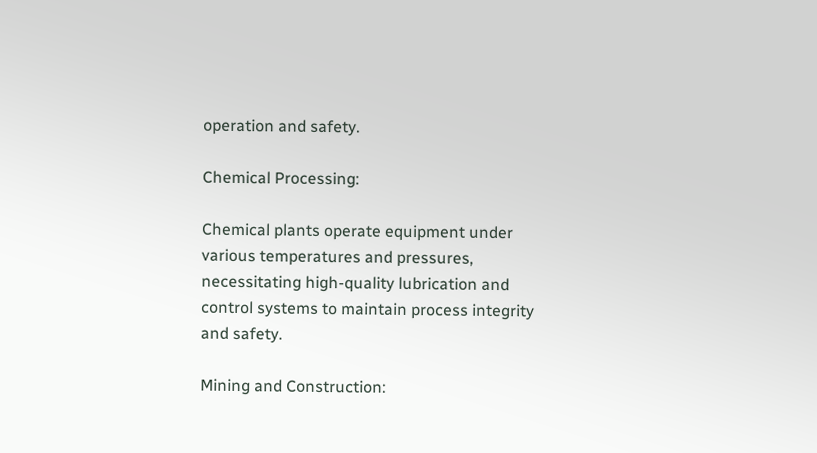operation and safety.

Chemical Processing:

Chemical plants operate equipment under various temperatures and pressures, necessitating high-quality lubrication and control systems to maintain process integrity and safety.

Mining and Construction: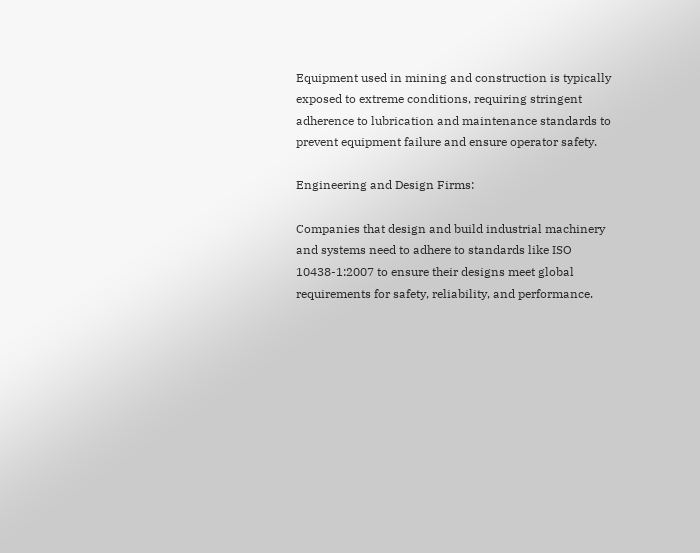Equipment used in mining and construction is typically exposed to extreme conditions, requiring stringent adherence to lubrication and maintenance standards to prevent equipment failure and ensure operator safety.

Engineering and Design Firms:

Companies that design and build industrial machinery and systems need to adhere to standards like ISO 10438-1:2007 to ensure their designs meet global requirements for safety, reliability, and performance.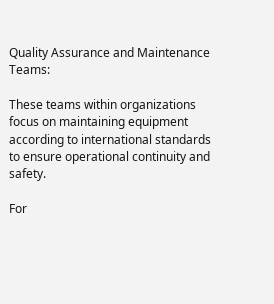Quality Assurance and Maintenance Teams:

These teams within organizations focus on maintaining equipment according to international standards to ensure operational continuity and safety.

For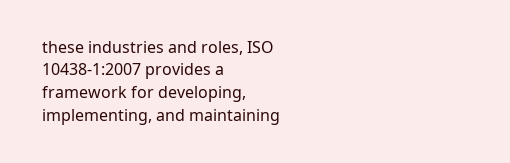these industries and roles, ISO 10438-1:2007 provides a framework for developing, implementing, and maintaining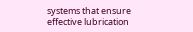systems that ensure effective lubrication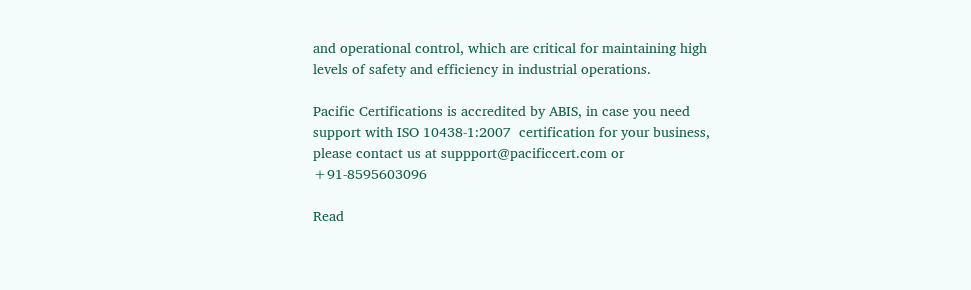and operational control, which are critical for maintaining high levels of safety and efficiency in industrial operations.

Pacific Certifications is accredited by ABIS, in case you need support with ISO 10438-1:2007  certification for your business, please contact us at suppport@pacificcert.com or +91-8595603096

Read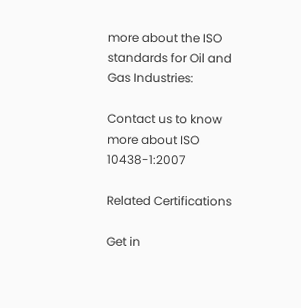more about the ISO standards for Oil and Gas Industries:

Contact us to know more about ISO 10438-1:2007

Related Certifications

Get in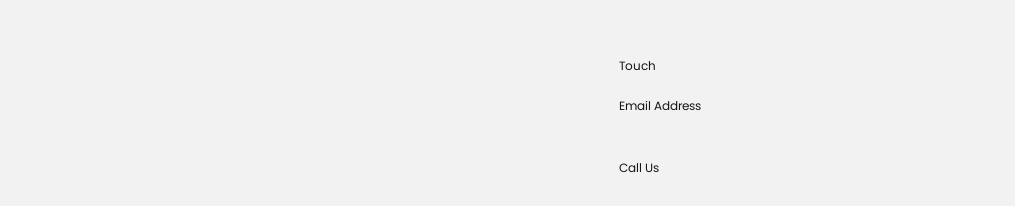Touch

Email Address


Call Us